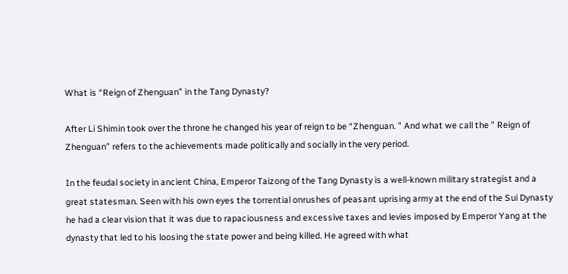What is “Reign of Zhenguan” in the Tang Dynasty?

After Li Shimin took over the throne he changed his year of reign to be “Zhenguan. ” And what we call the ” Reign of Zhenguan” refers to the achievements made politically and socially in the very period.

In the feudal society in ancient China, Emperor Taizong of the Tang Dynasty is a well-known military strategist and a great statesman. Seen with his own eyes the torrential onrushes of peasant uprising army at the end of the Sui Dynasty he had a clear vision that it was due to rapaciousness and excessive taxes and levies imposed by Emperor Yang at the dynasty that led to his loosing the state power and being killed. He agreed with what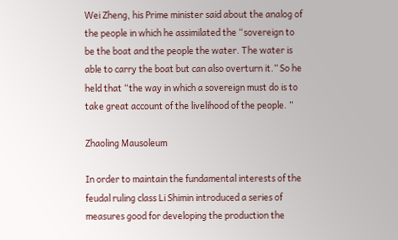Wei Zheng, his Prime minister said about the analog of the people in which he assimilated the “sovereign to be the boat and the people the water. The water is able to carry the boat but can also overturn it.” So he held that “the way in which a sovereign must do is to take great account of the livelihood of the people. ”

Zhaoling Mausoleum

In order to maintain the fundamental interests of the feudal ruling class Li Shimin introduced a series of measures good for developing the production the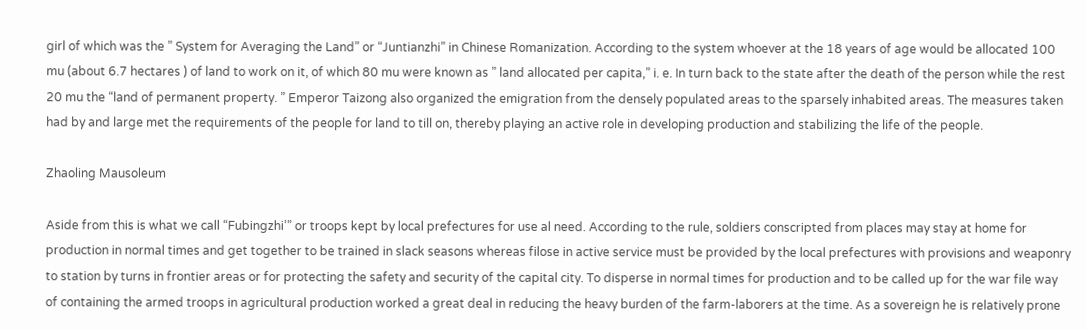girl of which was the ” System for Averaging the Land” or “Juntianzhi” in Chinese Romanization. According to the system whoever at the 18 years of age would be allocated 100 mu (about 6.7 hectares ) of land to work on it, of which 80 mu were known as ” land allocated per capita,” i. e. In turn back to the state after the death of the person while the rest 20 mu the “land of permanent property. ” Emperor Taizong also organized the emigration from the densely populated areas to the sparsely inhabited areas. The measures taken had by and large met the requirements of the people for land to till on, thereby playing an active role in developing production and stabilizing the life of the people.

Zhaoling Mausoleum

Aside from this is what we call “Fubingzhi’” or troops kept by local prefectures for use al need. According to the rule, soldiers conscripted from places may stay at home for production in normal times and get together to be trained in slack seasons whereas filose in active service must be provided by the local prefectures with provisions and weaponry to station by turns in frontier areas or for protecting the safety and security of the capital city. To disperse in normal times for production and to be called up for the war file way of containing the armed troops in agricultural production worked a great deal in reducing the heavy burden of the farm-laborers at the time. As a sovereign he is relatively prone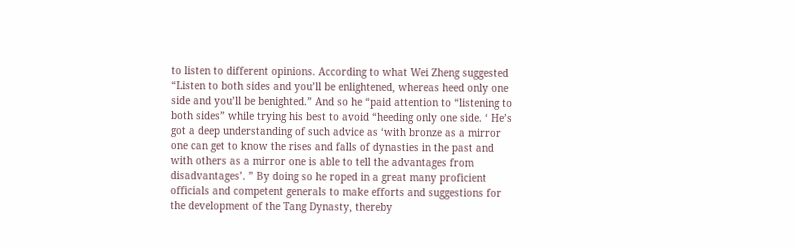to listen to different opinions. According to what Wei Zheng suggested “Listen to both sides and you’ll be enlightened, whereas heed only one side and you’ll be benighted.” And so he “paid attention to “listening to both sides” while trying his best to avoid “heeding only one side. ‘ He’s got a deep understanding of such advice as ‘with bronze as a mirror one can get to know the rises and falls of dynasties in the past and with others as a mirror one is able to tell the advantages from disadvantages’. ” By doing so he roped in a great many proficient officials and competent generals to make efforts and suggestions for the development of the Tang Dynasty, thereby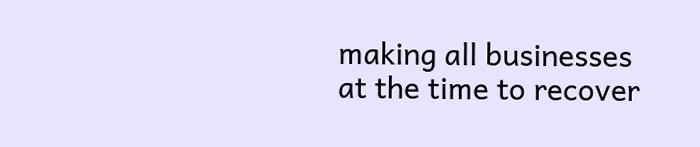making all businesses at the time to recover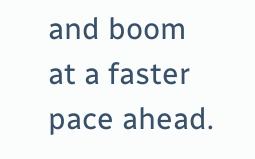and boom at a faster pace ahead.